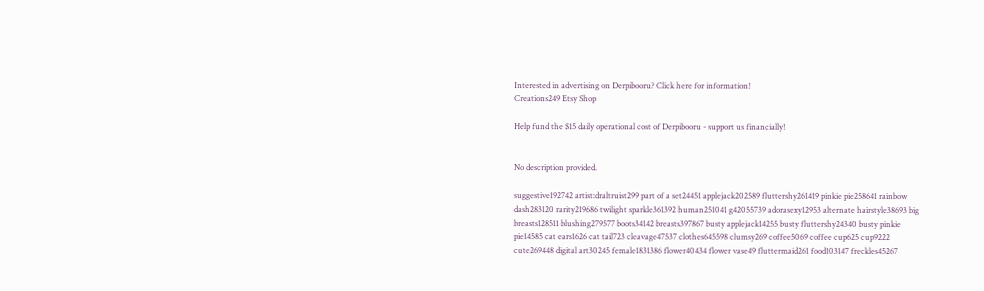Interested in advertising on Derpibooru? Click here for information!
Creations249 Etsy Shop

Help fund the $15 daily operational cost of Derpibooru - support us financially!


No description provided.

suggestive192742 artist:draltruist299 part of a set24451 applejack202589 fluttershy261419 pinkie pie258641 rainbow dash283120 rarity219686 twilight sparkle361392 human251041 g42055739 adorasexy12953 alternate hairstyle38693 big breasts128511 blushing279577 boots34142 breasts397867 busty applejack14255 busty fluttershy24340 busty pinkie pie14585 cat ears1626 cat tail723 cleavage47537 clothes645598 clumsy269 coffee5069 coffee cup625 cup9222 cute269448 digital art30245 female1831386 flower40434 flower vase49 fluttermaid261 food103147 freckles45267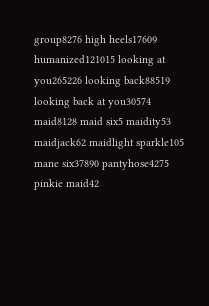group8276 high heels17609 humanized121015 looking at you265226 looking back88519 looking back at you30574 maid8128 maid six5 maidity53 maidjack62 maidlight sparkle105 mane six37890 pantyhose4275 pinkie maid42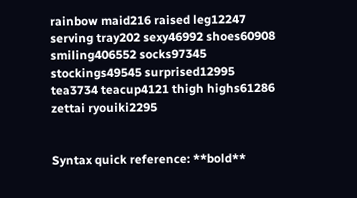rainbow maid216 raised leg12247 serving tray202 sexy46992 shoes60908 smiling406552 socks97345 stockings49545 surprised12995 tea3734 teacup4121 thigh highs61286 zettai ryouiki2295


Syntax quick reference: **bold**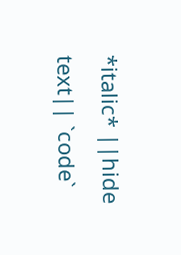*italic* ||hide text|| `code`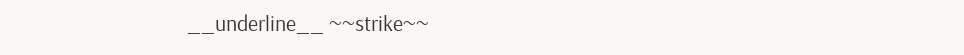__underline__ ~~strike~~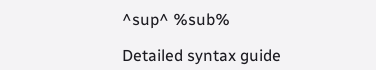^sup^ %sub%

Detailed syntax guide